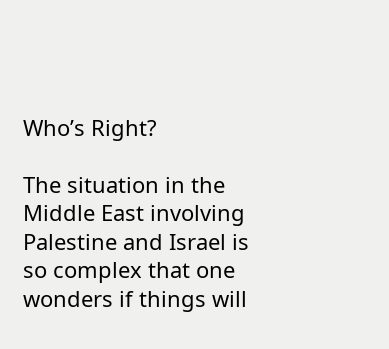Who’s Right?

The situation in the Middle East involving Palestine and Israel is so complex that one wonders if things will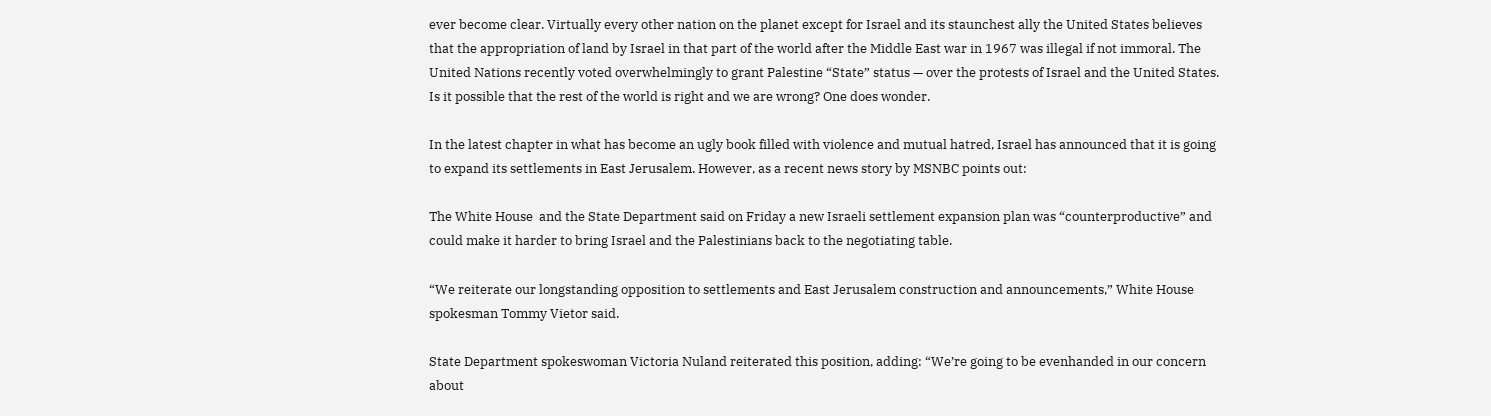ever become clear. Virtually every other nation on the planet except for Israel and its staunchest ally the United States believes that the appropriation of land by Israel in that part of the world after the Middle East war in 1967 was illegal if not immoral. The United Nations recently voted overwhelmingly to grant Palestine “State” status — over the protests of Israel and the United States. Is it possible that the rest of the world is right and we are wrong? One does wonder.

In the latest chapter in what has become an ugly book filled with violence and mutual hatred, Israel has announced that it is going to expand its settlements in East Jerusalem. However, as a recent news story by MSNBC points out:

The White House  and the State Department said on Friday a new Israeli settlement expansion plan was “counterproductive” and could make it harder to bring Israel and the Palestinians back to the negotiating table.

“We reiterate our longstanding opposition to settlements and East Jerusalem construction and announcements,” White House spokesman Tommy Vietor said.

State Department spokeswoman Victoria Nuland reiterated this position, adding: “We’re going to be evenhanded in our concern about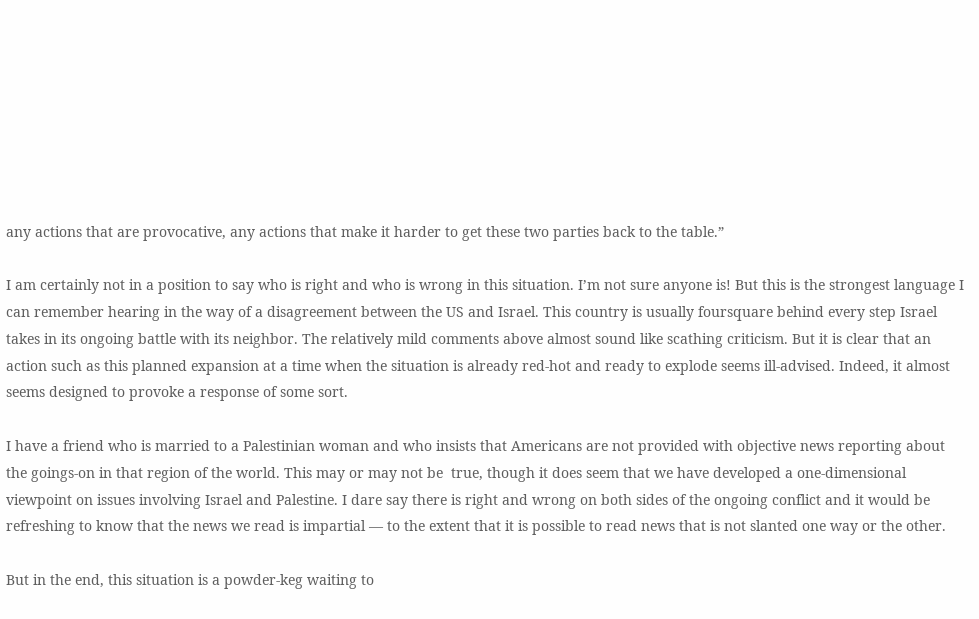any actions that are provocative, any actions that make it harder to get these two parties back to the table.”

I am certainly not in a position to say who is right and who is wrong in this situation. I’m not sure anyone is! But this is the strongest language I can remember hearing in the way of a disagreement between the US and Israel. This country is usually foursquare behind every step Israel takes in its ongoing battle with its neighbor. The relatively mild comments above almost sound like scathing criticism. But it is clear that an action such as this planned expansion at a time when the situation is already red-hot and ready to explode seems ill-advised. Indeed, it almost seems designed to provoke a response of some sort.

I have a friend who is married to a Palestinian woman and who insists that Americans are not provided with objective news reporting about the goings-on in that region of the world. This may or may not be  true, though it does seem that we have developed a one-dimensional viewpoint on issues involving Israel and Palestine. I dare say there is right and wrong on both sides of the ongoing conflict and it would be refreshing to know that the news we read is impartial — to the extent that it is possible to read news that is not slanted one way or the other.

But in the end, this situation is a powder-keg waiting to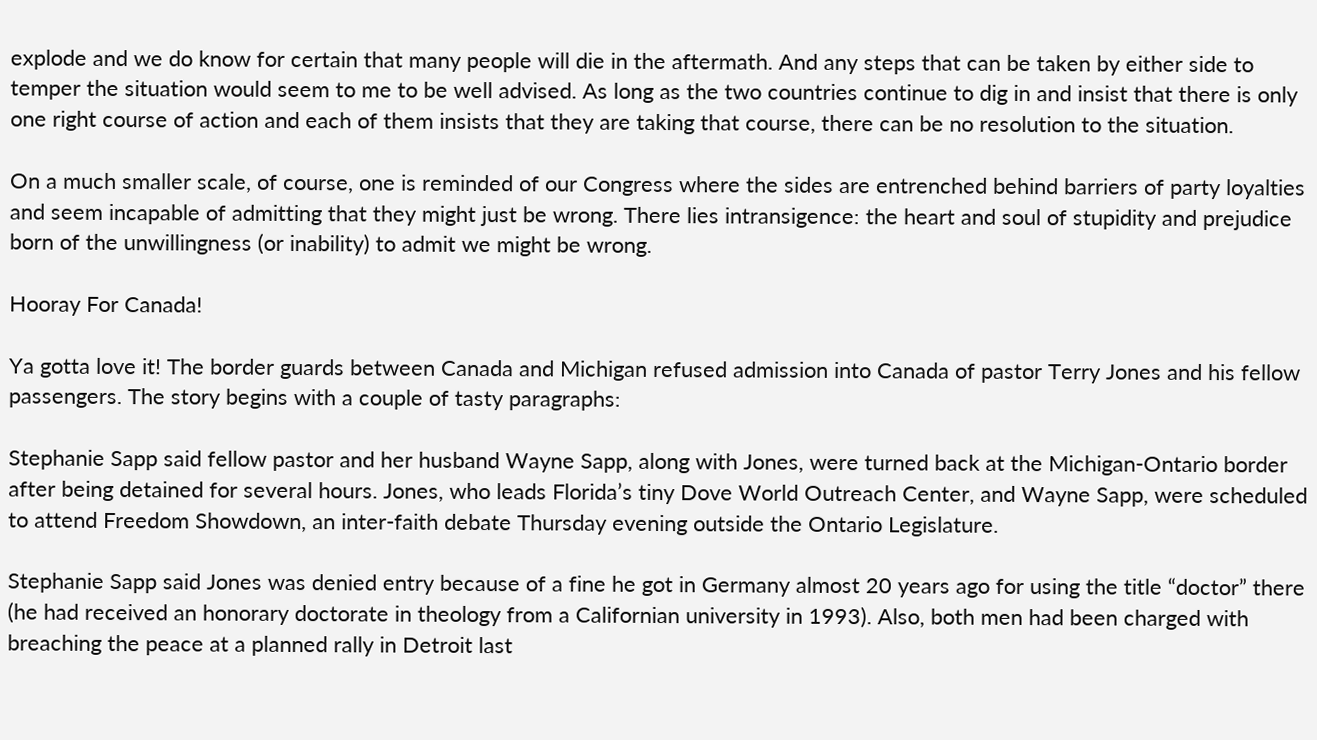explode and we do know for certain that many people will die in the aftermath. And any steps that can be taken by either side to temper the situation would seem to me to be well advised. As long as the two countries continue to dig in and insist that there is only one right course of action and each of them insists that they are taking that course, there can be no resolution to the situation.

On a much smaller scale, of course, one is reminded of our Congress where the sides are entrenched behind barriers of party loyalties and seem incapable of admitting that they might just be wrong. There lies intransigence: the heart and soul of stupidity and prejudice born of the unwillingness (or inability) to admit we might be wrong.

Hooray For Canada!

Ya gotta love it! The border guards between Canada and Michigan refused admission into Canada of pastor Terry Jones and his fellow passengers. The story begins with a couple of tasty paragraphs:

Stephanie Sapp said fellow pastor and her husband Wayne Sapp, along with Jones, were turned back at the Michigan-Ontario border after being detained for several hours. Jones, who leads Florida’s tiny Dove World Outreach Center, and Wayne Sapp, were scheduled to attend Freedom Showdown, an inter-faith debate Thursday evening outside the Ontario Legislature.

Stephanie Sapp said Jones was denied entry because of a fine he got in Germany almost 20 years ago for using the title “doctor” there (he had received an honorary doctorate in theology from a Californian university in 1993). Also, both men had been charged with breaching the peace at a planned rally in Detroit last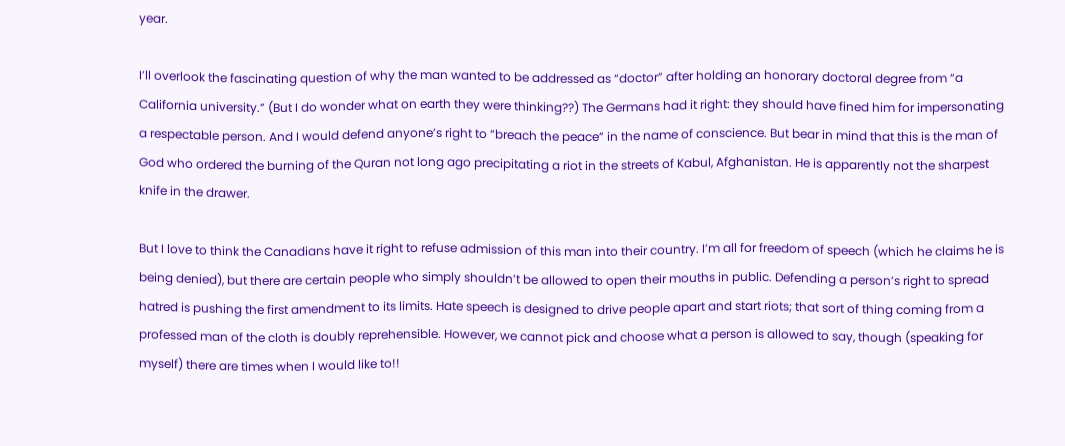year.

I’ll overlook the fascinating question of why the man wanted to be addressed as “doctor” after holding an honorary doctoral degree from “a California university.” (But I do wonder what on earth they were thinking??) The Germans had it right: they should have fined him for impersonating a respectable person. And I would defend anyone’s right to “breach the peace” in the name of conscience. But bear in mind that this is the man of God who ordered the burning of the Quran not long ago precipitating a riot in the streets of Kabul, Afghanistan. He is apparently not the sharpest knife in the drawer.

But I love to think the Canadians have it right to refuse admission of this man into their country. I’m all for freedom of speech (which he claims he is being denied), but there are certain people who simply shouldn’t be allowed to open their mouths in public. Defending a person’s right to spread hatred is pushing the first amendment to its limits. Hate speech is designed to drive people apart and start riots; that sort of thing coming from a professed man of the cloth is doubly reprehensible. However, we cannot pick and choose what a person is allowed to say, though (speaking for myself) there are times when I would like to!!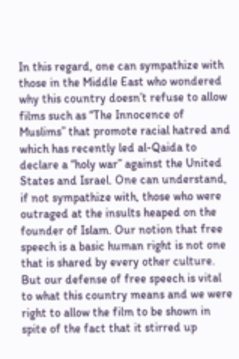In this regard, one can sympathize with those in the Middle East who wondered why this country doesn’t refuse to allow films such as “The Innocence of Muslims” that promote racial hatred and which has recently led al-Qaida to declare a “holy war” against the United States and Israel. One can understand, if not sympathize with, those who were outraged at the insults heaped on the founder of Islam. Our notion that free speech is a basic human right is not one that is shared by every other culture. But our defense of free speech is vital to what this country means and we were right to allow the film to be shown in spite of the fact that it stirred up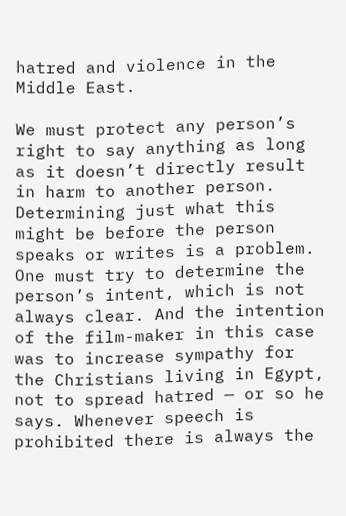hatred and violence in the Middle East.

We must protect any person’s right to say anything as long as it doesn’t directly result in harm to another person. Determining just what this might be before the person speaks or writes is a problem. One must try to determine the person’s intent, which is not always clear. And the intention of the film-maker in this case was to increase sympathy for the Christians living in Egypt, not to spread hatred — or so he says. Whenever speech is prohibited there is always the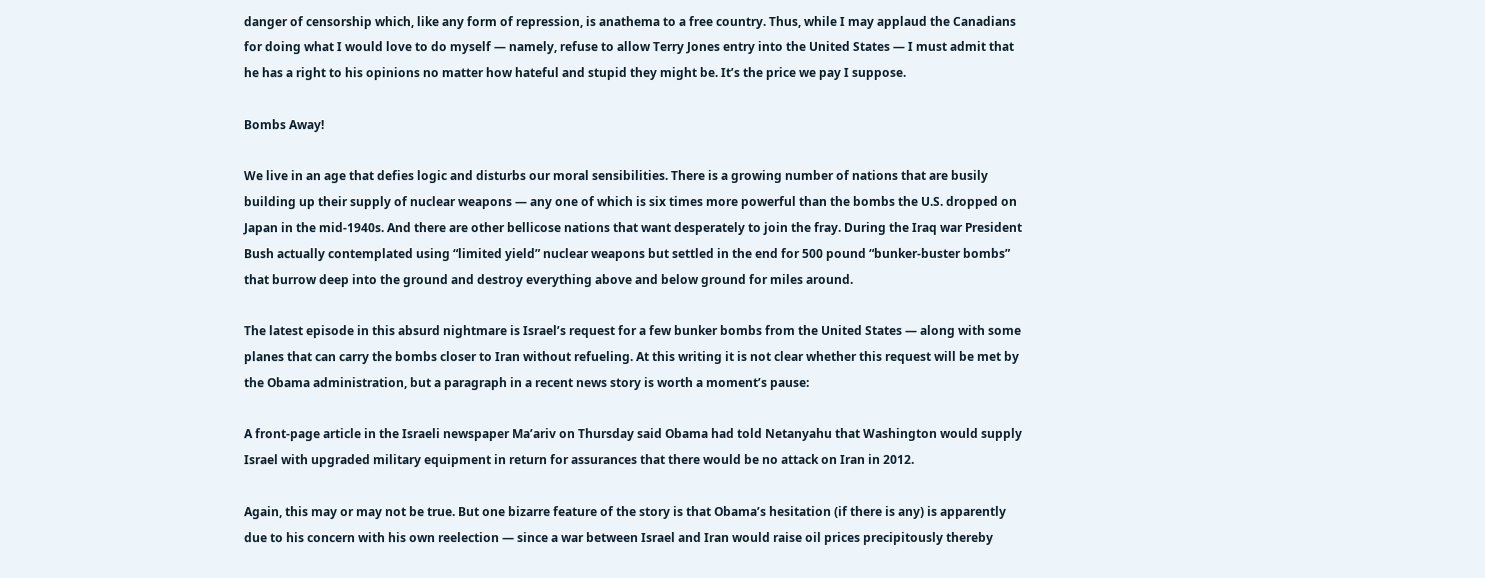danger of censorship which, like any form of repression, is anathema to a free country. Thus, while I may applaud the Canadians for doing what I would love to do myself — namely, refuse to allow Terry Jones entry into the United States — I must admit that he has a right to his opinions no matter how hateful and stupid they might be. It’s the price we pay I suppose.

Bombs Away!

We live in an age that defies logic and disturbs our moral sensibilities. There is a growing number of nations that are busily building up their supply of nuclear weapons — any one of which is six times more powerful than the bombs the U.S. dropped on Japan in the mid-1940s. And there are other bellicose nations that want desperately to join the fray. During the Iraq war President Bush actually contemplated using “limited yield” nuclear weapons but settled in the end for 500 pound “bunker-buster bombs” that burrow deep into the ground and destroy everything above and below ground for miles around.

The latest episode in this absurd nightmare is Israel’s request for a few bunker bombs from the United States — along with some planes that can carry the bombs closer to Iran without refueling. At this writing it is not clear whether this request will be met by the Obama administration, but a paragraph in a recent news story is worth a moment’s pause:

A front-page article in the Israeli newspaper Ma’ariv on Thursday said Obama had told Netanyahu that Washington would supply Israel with upgraded military equipment in return for assurances that there would be no attack on Iran in 2012.

Again, this may or may not be true. But one bizarre feature of the story is that Obama’s hesitation (if there is any) is apparently due to his concern with his own reelection — since a war between Israel and Iran would raise oil prices precipitously thereby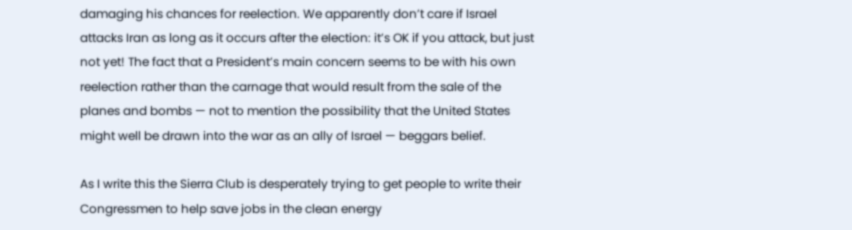damaging his chances for reelection. We apparently don’t care if Israel attacks Iran as long as it occurs after the election: it’s OK if you attack, but just not yet! The fact that a President’s main concern seems to be with his own reelection rather than the carnage that would result from the sale of the planes and bombs — not to mention the possibility that the United States might well be drawn into the war as an ally of Israel — beggars belief.

As I write this the Sierra Club is desperately trying to get people to write their Congressmen to help save jobs in the clean energy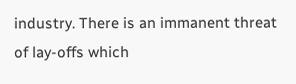industry. There is an immanent threat of lay-offs which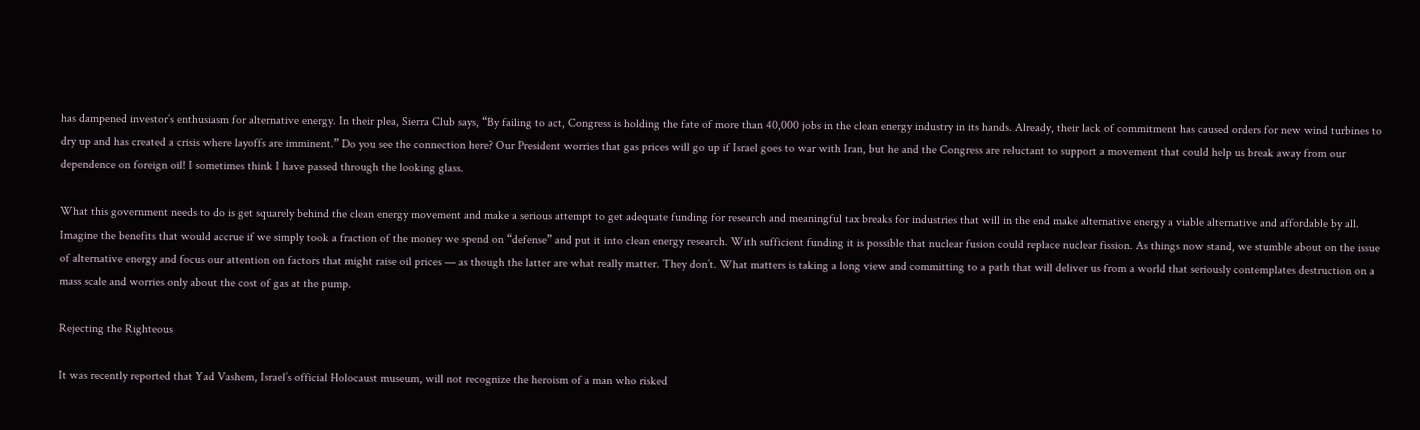has dampened investor’s enthusiasm for alternative energy. In their plea, Sierra Club says, “By failing to act, Congress is holding the fate of more than 40,000 jobs in the clean energy industry in its hands. Already, their lack of commitment has caused orders for new wind turbines to dry up and has created a crisis where layoffs are imminent.” Do you see the connection here? Our President worries that gas prices will go up if Israel goes to war with Iran, but he and the Congress are reluctant to support a movement that could help us break away from our dependence on foreign oil! I sometimes think I have passed through the looking glass.

What this government needs to do is get squarely behind the clean energy movement and make a serious attempt to get adequate funding for research and meaningful tax breaks for industries that will in the end make alternative energy a viable alternative and affordable by all. Imagine the benefits that would accrue if we simply took a fraction of the money we spend on “defense” and put it into clean energy research. With sufficient funding it is possible that nuclear fusion could replace nuclear fission. As things now stand, we stumble about on the issue of alternative energy and focus our attention on factors that might raise oil prices — as though the latter are what really matter. They don’t. What matters is taking a long view and committing to a path that will deliver us from a world that seriously contemplates destruction on a mass scale and worries only about the cost of gas at the pump.

Rejecting the Righteous

It was recently reported that Yad Vashem, Israel’s official Holocaust museum, will not recognize the heroism of a man who risked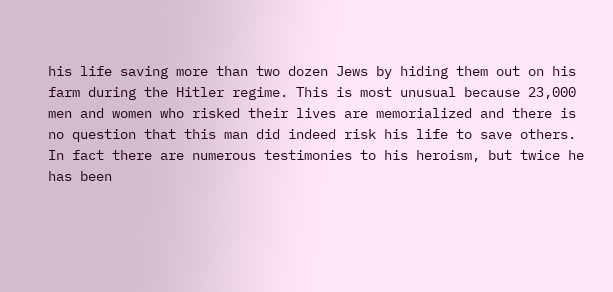his life saving more than two dozen Jews by hiding them out on his farm during the Hitler regime. This is most unusual because 23,000 men and women who risked their lives are memorialized and there is no question that this man did indeed risk his life to save others. In fact there are numerous testimonies to his heroism, but twice he has been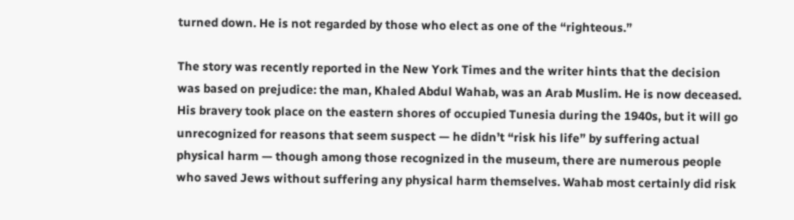turned down. He is not regarded by those who elect as one of the “righteous.”

The story was recently reported in the New York Times and the writer hints that the decision was based on prejudice: the man, Khaled Abdul Wahab, was an Arab Muslim. He is now deceased. His bravery took place on the eastern shores of occupied Tunesia during the 1940s, but it will go unrecognized for reasons that seem suspect — he didn’t “risk his life” by suffering actual physical harm — though among those recognized in the museum, there are numerous people who saved Jews without suffering any physical harm themselves. Wahab most certainly did risk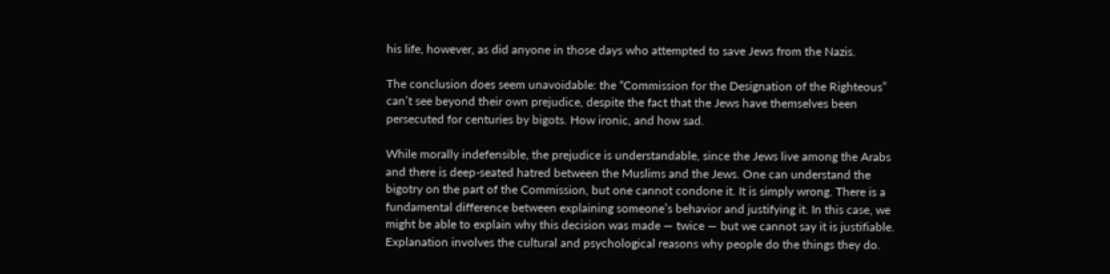his life, however, as did anyone in those days who attempted to save Jews from the Nazis.

The conclusion does seem unavoidable: the “Commission for the Designation of the Righteous” can’t see beyond their own prejudice, despite the fact that the Jews have themselves been persecuted for centuries by bigots. How ironic, and how sad.

While morally indefensible, the prejudice is understandable, since the Jews live among the Arabs and there is deep-seated hatred between the Muslims and the Jews. One can understand the bigotry on the part of the Commission, but one cannot condone it. It is simply wrong. There is a fundamental difference between explaining someone’s behavior and justifying it. In this case, we might be able to explain why this decision was made — twice — but we cannot say it is justifiable. Explanation involves the cultural and psychological reasons why people do the things they do.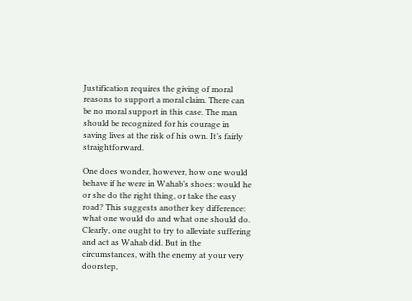Justification requires the giving of moral reasons to support a moral claim. There can be no moral support in this case. The man should be recognized for his courage in saving lives at the risk of his own. It’s fairly straightforward.

One does wonder, however, how one would behave if he were in Wahab’s shoes: would he or she do the right thing, or take the easy road? This suggests another key difference: what one would do and what one should do. Clearly, one ought to try to alleviate suffering and act as Wahab did. But in the circumstances, with the enemy at your very doorstep,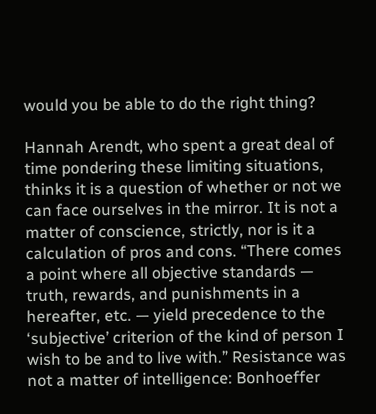would you be able to do the right thing?

Hannah Arendt, who spent a great deal of time pondering these limiting situations, thinks it is a question of whether or not we can face ourselves in the mirror. It is not a matter of conscience, strictly, nor is it a calculation of pros and cons. “There comes a point where all objective standards — truth, rewards, and punishments in a hereafter, etc. — yield precedence to the ‘subjective’ criterion of the kind of person I wish to be and to live with.” Resistance was not a matter of intelligence: Bonhoeffer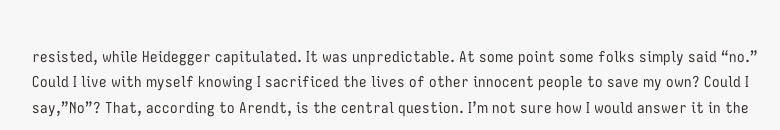resisted, while Heidegger capitulated. It was unpredictable. At some point some folks simply said “no.” Could I live with myself knowing I sacrificed the lives of other innocent people to save my own? Could I say,”No”? That, according to Arendt, is the central question. I’m not sure how I would answer it in the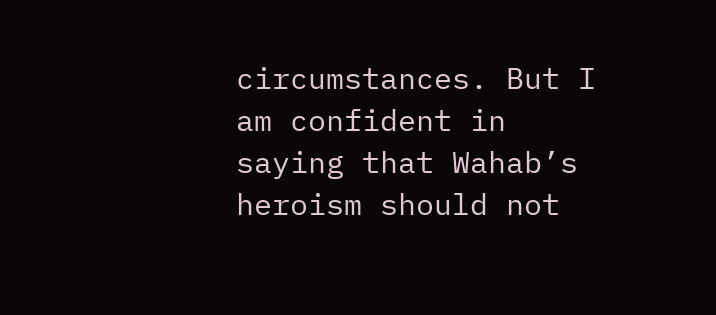circumstances. But I am confident in saying that Wahab’s heroism should not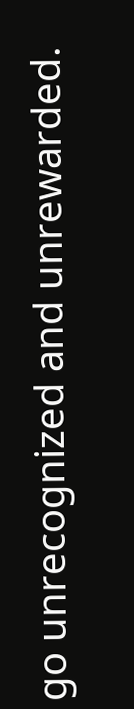go unrecognized and unrewarded.